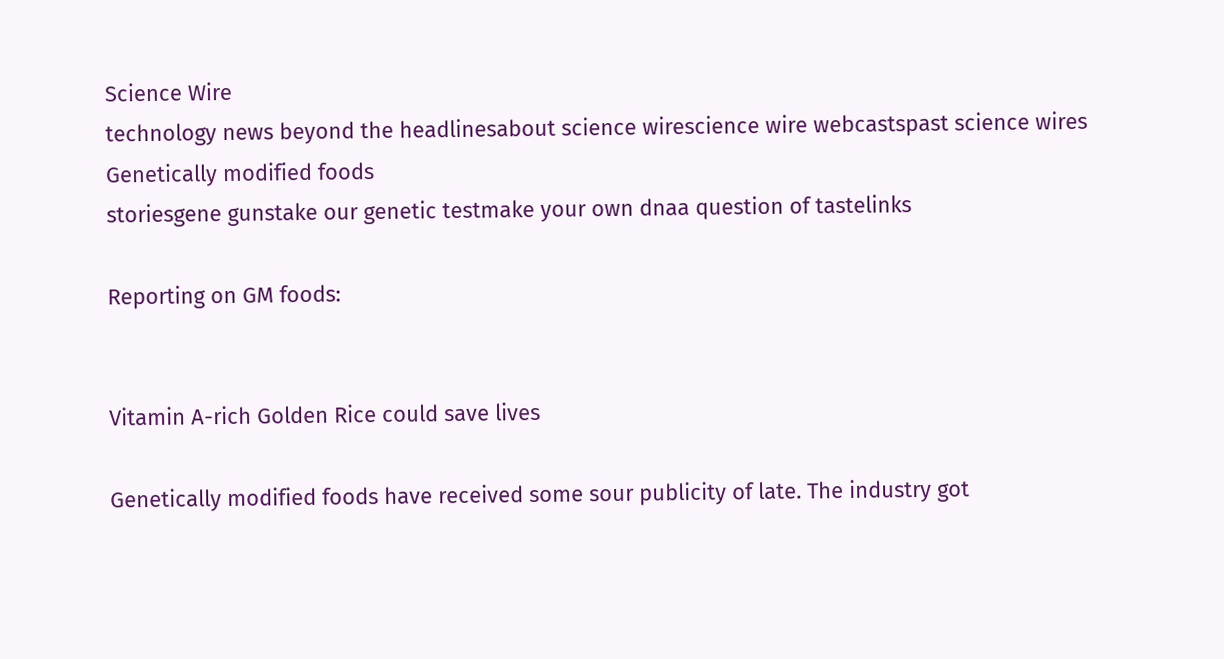Science Wire
technology news beyond the headlinesabout science wirescience wire webcastspast science wires
Genetically modified foods
storiesgene gunstake our genetic testmake your own dnaa question of tastelinks

Reporting on GM foods:


Vitamin A-rich Golden Rice could save lives

Genetically modified foods have received some sour publicity of late. The industry got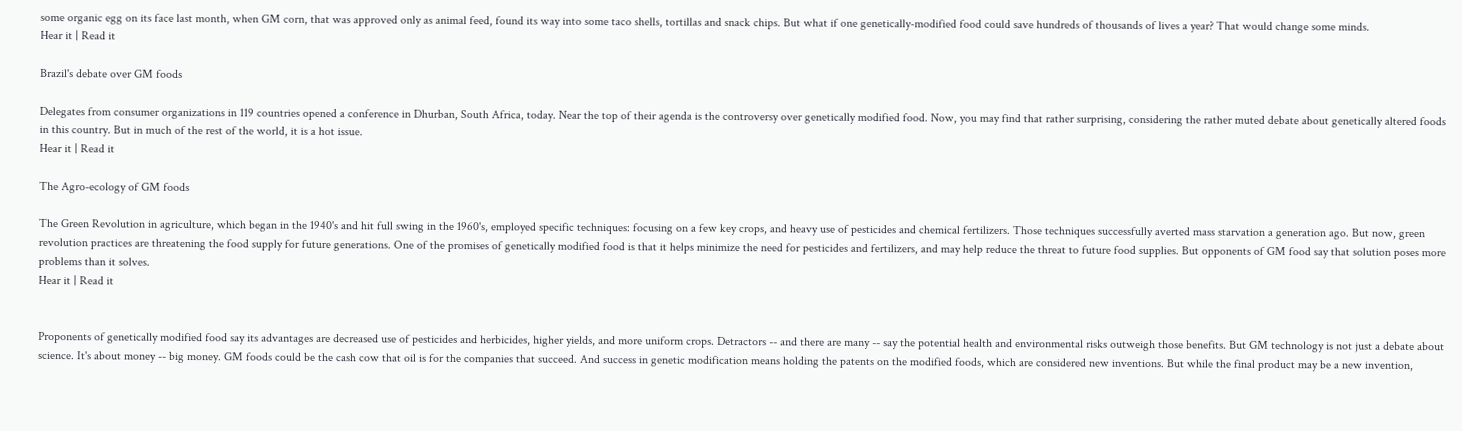some organic egg on its face last month, when GM corn, that was approved only as animal feed, found its way into some taco shells, tortillas and snack chips. But what if one genetically-modified food could save hundreds of thousands of lives a year? That would change some minds.
Hear it | Read it

Brazil's debate over GM foods

Delegates from consumer organizations in 119 countries opened a conference in Dhurban, South Africa, today. Near the top of their agenda is the controversy over genetically modified food. Now, you may find that rather surprising, considering the rather muted debate about genetically altered foods in this country. But in much of the rest of the world, it is a hot issue.
Hear it | Read it

The Agro-ecology of GM foods

The Green Revolution in agriculture, which began in the 1940's and hit full swing in the 1960's, employed specific techniques: focusing on a few key crops, and heavy use of pesticides and chemical fertilizers. Those techniques successfully averted mass starvation a generation ago. But now, green revolution practices are threatening the food supply for future generations. One of the promises of genetically modified food is that it helps minimize the need for pesticides and fertilizers, and may help reduce the threat to future food supplies. But opponents of GM food say that solution poses more problems than it solves.
Hear it | Read it


Proponents of genetically modified food say its advantages are decreased use of pesticides and herbicides, higher yields, and more uniform crops. Detractors -- and there are many -- say the potential health and environmental risks outweigh those benefits. But GM technology is not just a debate about science. It's about money -- big money. GM foods could be the cash cow that oil is for the companies that succeed. And success in genetic modification means holding the patents on the modified foods, which are considered new inventions. But while the final product may be a new invention,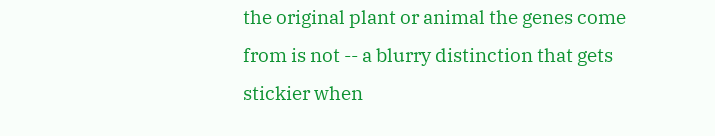the original plant or animal the genes come from is not -- a blurry distinction that gets stickier when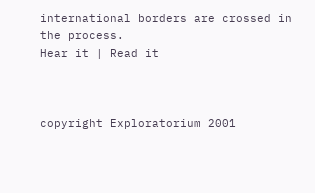international borders are crossed in the process.
Hear it | Read it



copyright Exploratorium 2001